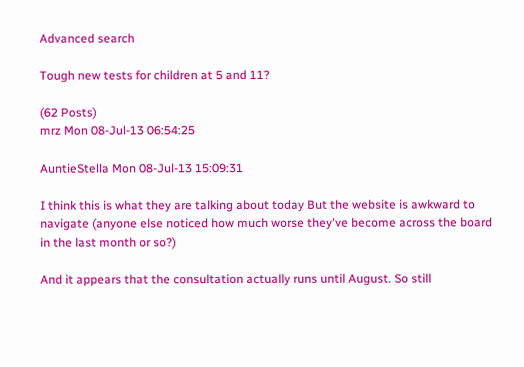Advanced search

Tough new tests for children at 5 and 11?

(62 Posts)
mrz Mon 08-Jul-13 06:54:25

AuntieStella Mon 08-Jul-13 15:09:31

I think this is what they are talking about today But the website is awkward to navigate (anyone else noticed how much worse they've become across the board in the last month or so?)

And it appears that the consultation actually runs until August. So still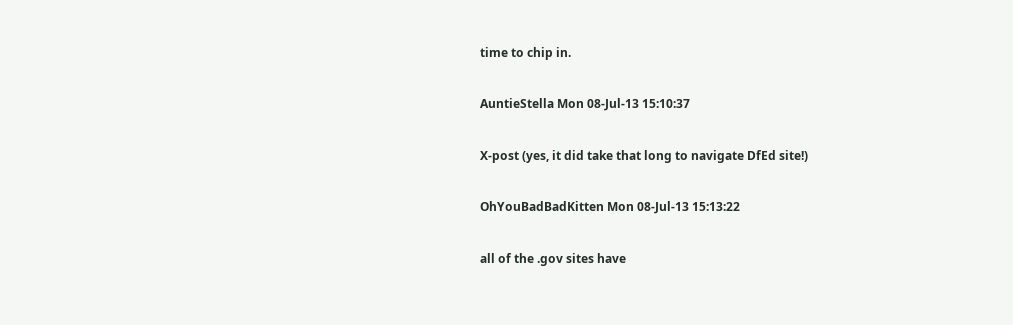time to chip in.

AuntieStella Mon 08-Jul-13 15:10:37

X-post (yes, it did take that long to navigate DfEd site!)

OhYouBadBadKitten Mon 08-Jul-13 15:13:22

all of the .gov sites have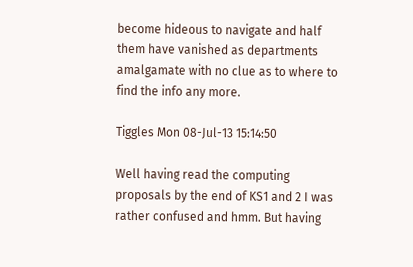become hideous to navigate and half them have vanished as departments amalgamate with no clue as to where to find the info any more.

Tiggles Mon 08-Jul-13 15:14:50

Well having read the computing proposals by the end of KS1 and 2 I was rather confused and hmm. But having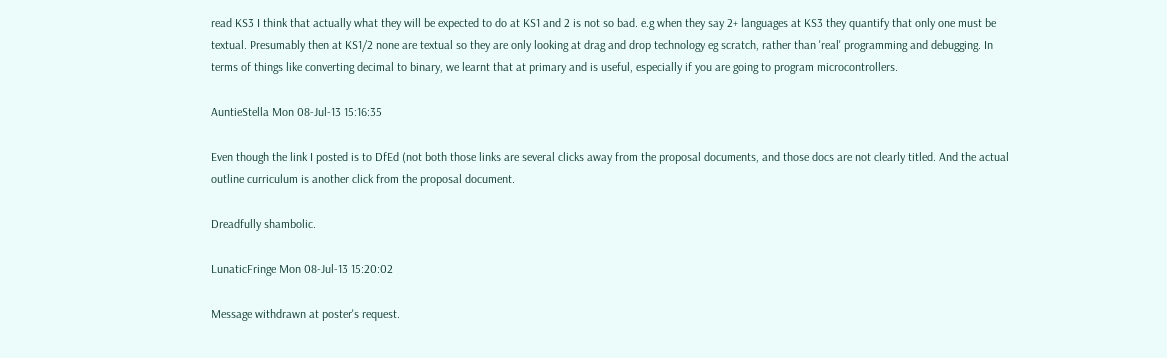read KS3 I think that actually what they will be expected to do at KS1 and 2 is not so bad. e.g when they say 2+ languages at KS3 they quantify that only one must be textual. Presumably then at KS1/2 none are textual so they are only looking at drag and drop technology eg scratch, rather than 'real' programming and debugging. In terms of things like converting decimal to binary, we learnt that at primary and is useful, especially if you are going to program microcontrollers.

AuntieStella Mon 08-Jul-13 15:16:35

Even though the link I posted is to DfEd (not both those links are several clicks away from the proposal documents, and those docs are not clearly titled. And the actual outline curriculum is another click from the proposal document.

Dreadfully shambolic.

LunaticFringe Mon 08-Jul-13 15:20:02

Message withdrawn at poster's request.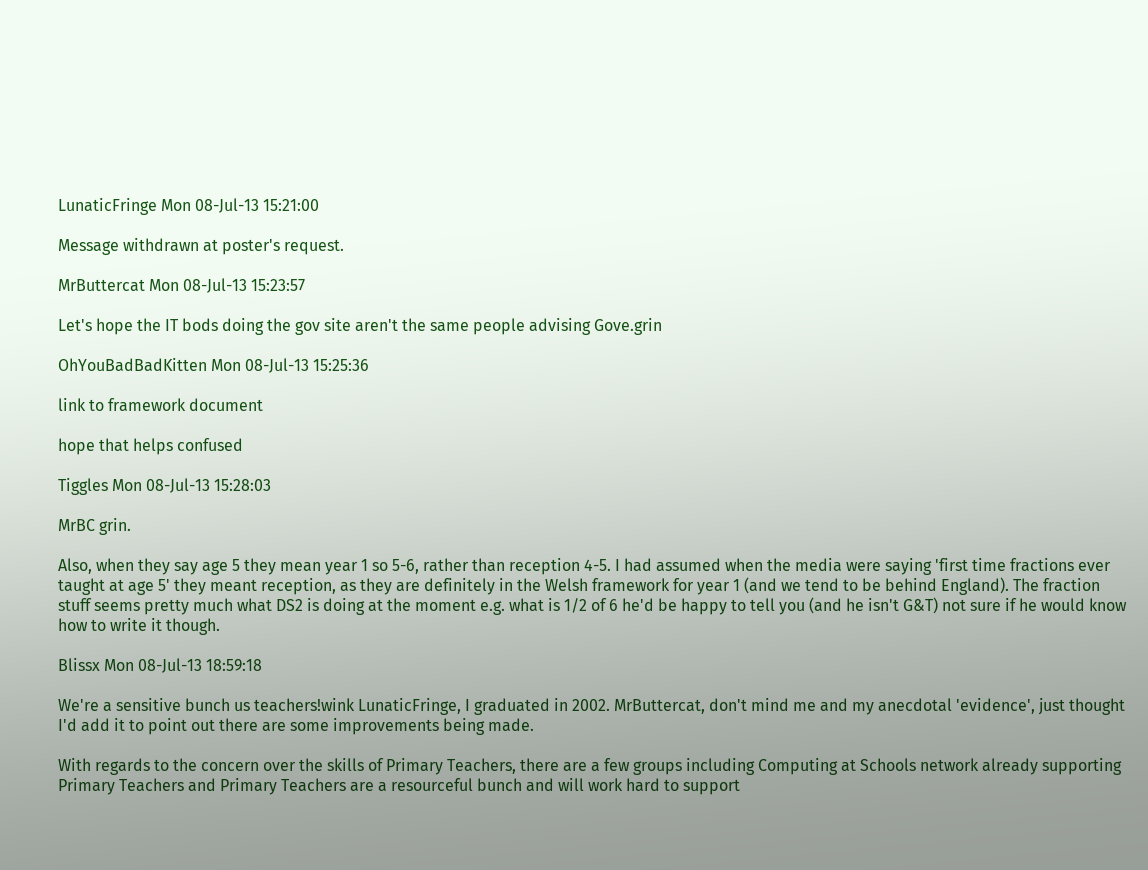LunaticFringe Mon 08-Jul-13 15:21:00

Message withdrawn at poster's request.

MrButtercat Mon 08-Jul-13 15:23:57

Let's hope the IT bods doing the gov site aren't the same people advising Gove.grin

OhYouBadBadKitten Mon 08-Jul-13 15:25:36

link to framework document

hope that helps confused

Tiggles Mon 08-Jul-13 15:28:03

MrBC grin.

Also, when they say age 5 they mean year 1 so 5-6, rather than reception 4-5. I had assumed when the media were saying 'first time fractions ever taught at age 5' they meant reception, as they are definitely in the Welsh framework for year 1 (and we tend to be behind England). The fraction stuff seems pretty much what DS2 is doing at the moment e.g. what is 1/2 of 6 he'd be happy to tell you (and he isn't G&T) not sure if he would know how to write it though.

Blissx Mon 08-Jul-13 18:59:18

We're a sensitive bunch us teachers!wink LunaticFringe, I graduated in 2002. MrButtercat, don't mind me and my anecdotal 'evidence', just thought I'd add it to point out there are some improvements being made.

With regards to the concern over the skills of Primary Teachers, there are a few groups including Computing at Schools network already supporting Primary Teachers and Primary Teachers are a resourceful bunch and will work hard to support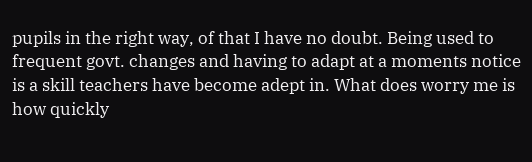pupils in the right way, of that I have no doubt. Being used to frequent govt. changes and having to adapt at a moments notice is a skill teachers have become adept in. What does worry me is how quickly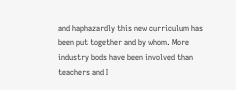and haphazardly this new curriculum has been put together and by whom. More industry bods have been involved than teachers and I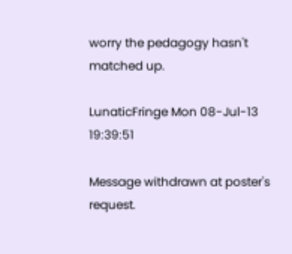worry the pedagogy hasn't matched up.

LunaticFringe Mon 08-Jul-13 19:39:51

Message withdrawn at poster's request.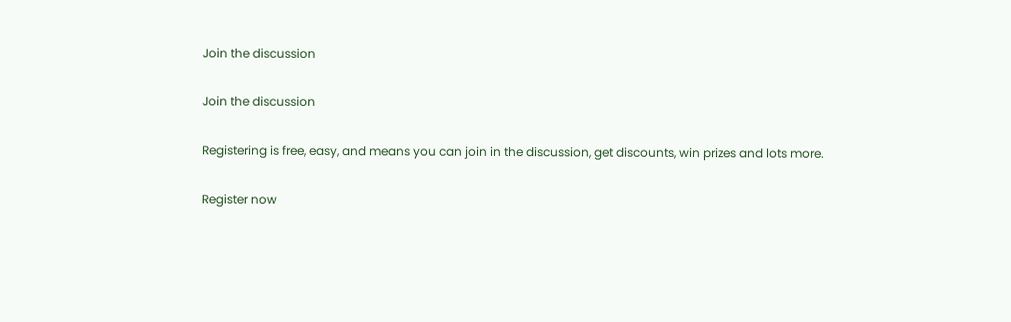Join the discussion

Join the discussion

Registering is free, easy, and means you can join in the discussion, get discounts, win prizes and lots more.

Register now